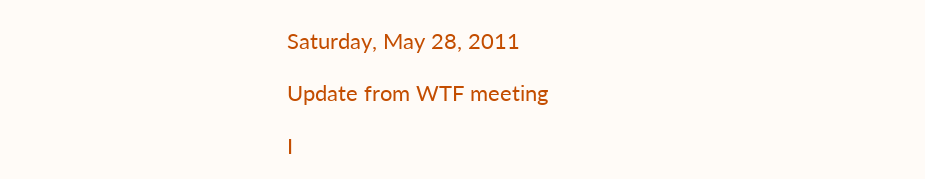Saturday, May 28, 2011

Update from WTF meeting

I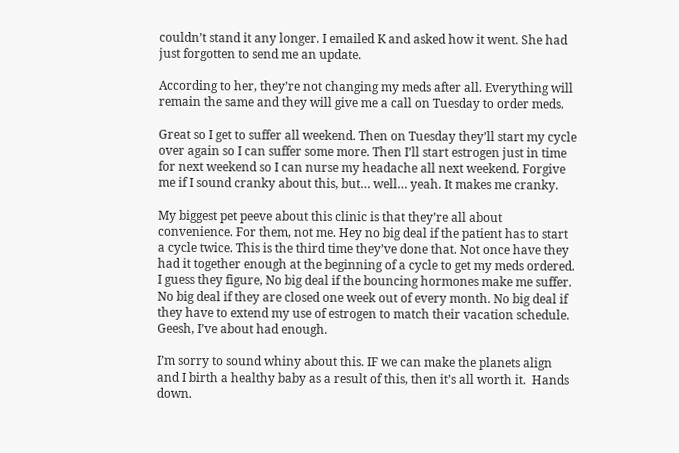couldn’t stand it any longer. I emailed K and asked how it went. She had just forgotten to send me an update.

According to her, they’re not changing my meds after all. Everything will remain the same and they will give me a call on Tuesday to order meds.

Great so I get to suffer all weekend. Then on Tuesday they’ll start my cycle over again so I can suffer some more. Then I’ll start estrogen just in time for next weekend so I can nurse my headache all next weekend. Forgive me if I sound cranky about this, but… well… yeah. It makes me cranky.

My biggest pet peeve about this clinic is that they’re all about convenience. For them, not me. Hey no big deal if the patient has to start a cycle twice. This is the third time they’ve done that. Not once have they had it together enough at the beginning of a cycle to get my meds ordered.  I guess they figure, No big deal if the bouncing hormones make me suffer. No big deal if they are closed one week out of every month. No big deal if they have to extend my use of estrogen to match their vacation schedule. Geesh, I’ve about had enough.

I’m sorry to sound whiny about this. IF we can make the planets align and I birth a healthy baby as a result of this, then it’s all worth it.  Hands down.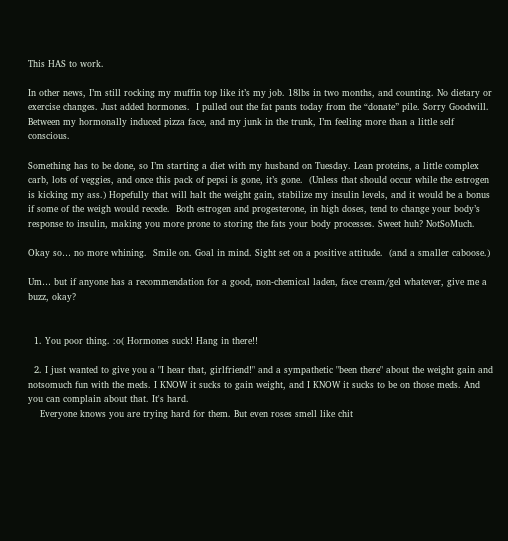This HAS to work.

In other news, I’m still rocking my muffin top like it’s my job. 18lbs in two months, and counting. No dietary or exercise changes. Just added hormones.  I pulled out the fat pants today from the “donate” pile. Sorry Goodwill.  Between my hormonally induced pizza face, and my junk in the trunk, I’m feeling more than a little self conscious.

Something has to be done, so I’m starting a diet with my husband on Tuesday. Lean proteins, a little complex carb, lots of veggies, and once this pack of pepsi is gone, it’s gone.  (Unless that should occur while the estrogen is kicking my ass.) Hopefully that will halt the weight gain, stabilize my insulin levels, and it would be a bonus if some of the weigh would recede.  Both estrogen and progesterone, in high doses, tend to change your body’s response to insulin, making you more prone to storing the fats your body processes. Sweet huh? NotSoMuch.

Okay so… no more whining.  Smile on. Goal in mind. Sight set on a positive attitude.  (and a smaller caboose.)

Um… but if anyone has a recommendation for a good, non-chemical laden, face cream/gel whatever, give me a buzz, okay?


  1. You poor thing. :o( Hormones suck! Hang in there!!

  2. I just wanted to give you a "I hear that, girlfriend!" and a sympathetic "been there" about the weight gain and notsomuch fun with the meds. I KNOW it sucks to gain weight, and I KNOW it sucks to be on those meds. And you can complain about that. It's hard.
    Everyone knows you are trying hard for them. But even roses smell like chit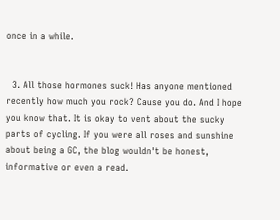once in a while.


  3. All those hormones suck! Has anyone mentioned recently how much you rock? Cause you do. And I hope you know that. It is okay to vent about the sucky parts of cycling. If you were all roses and sunshine about being a GC, the blog wouldn't be honest, informative or even a read.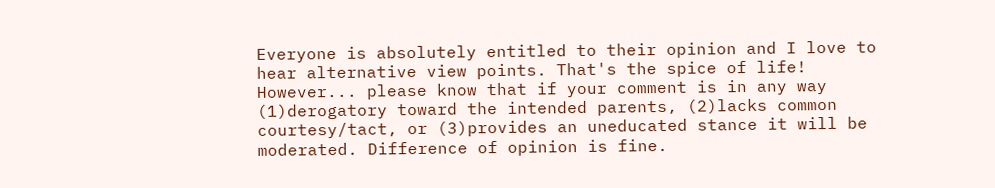Everyone is absolutely entitled to their opinion and I love to hear alternative view points. That's the spice of life! However... please know that if your comment is in any way (1)derogatory toward the intended parents, (2)lacks common courtesy/tact, or (3)provides an uneducated stance it will be moderated. Difference of opinion is fine.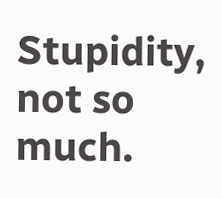Stupidity, not so much.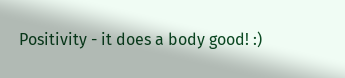Positivity - it does a body good! :)